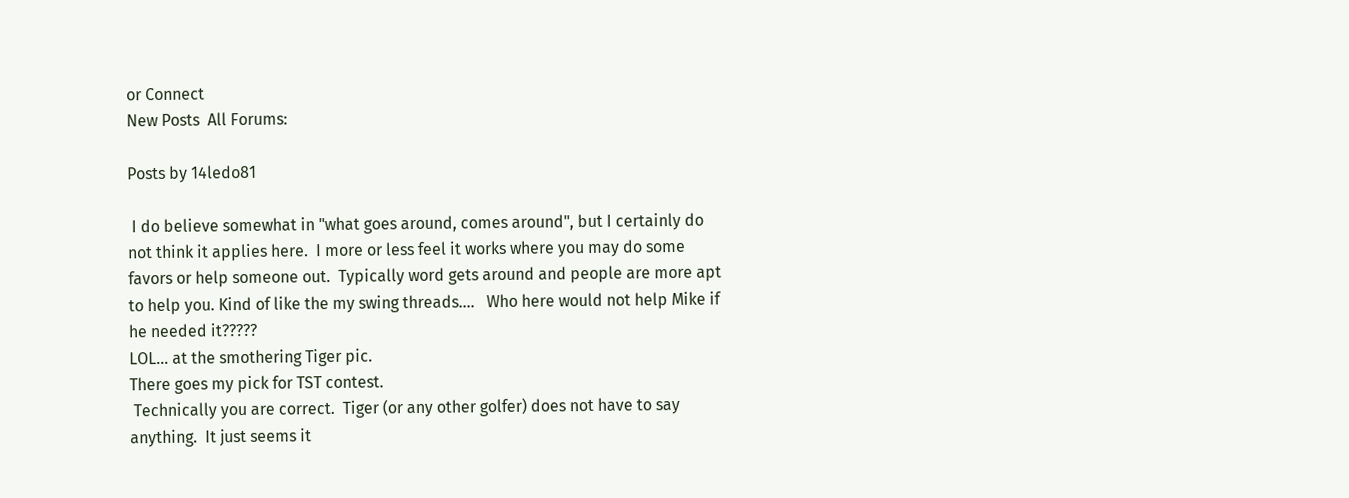or Connect
New Posts  All Forums:

Posts by 14ledo81

 I do believe somewhat in "what goes around, comes around", but I certainly do not think it applies here.  I more or less feel it works where you may do some favors or help someone out.  Typically word gets around and people are more apt to help you. Kind of like the my swing threads....   Who here would not help Mike if he needed it?????
LOL... at the smothering Tiger pic.
There goes my pick for TST contest.
 Technically you are correct.  Tiger (or any other golfer) does not have to say anything.  It just seems it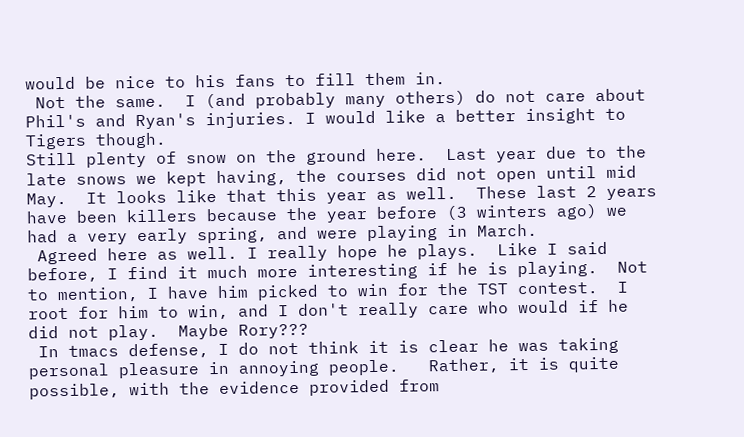would be nice to his fans to fill them in.
 Not the same.  I (and probably many others) do not care about Phil's and Ryan's injuries. I would like a better insight to Tigers though.
Still plenty of snow on the ground here.  Last year due to the late snows we kept having, the courses did not open until mid May.  It looks like that this year as well.  These last 2 years have been killers because the year before (3 winters ago) we had a very early spring, and were playing in March.
 Agreed here as well. I really hope he plays.  Like I said before, I find it much more interesting if he is playing.  Not to mention, I have him picked to win for the TST contest.  I root for him to win, and I don't really care who would if he did not play.  Maybe Rory???
 In tmacs defense, I do not think it is clear he was taking personal pleasure in annoying people.   Rather, it is quite possible, with the evidence provided from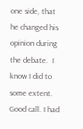one side, that he changed his opinion during the debate.  I know I did to some extent.
Good call. I had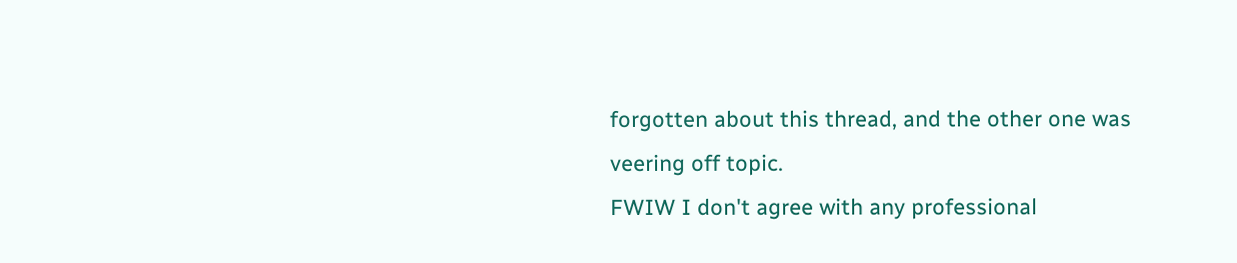forgotten about this thread, and the other one was veering off topic.
FWIW I don't agree with any professional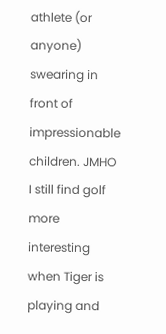athlete (or anyone) swearing in front of impressionable children. JMHO I still find golf more interesting when Tiger is playing and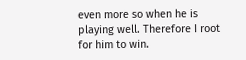even more so when he is playing well. Therefore I root for him to win.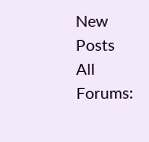New Posts  All Forums: